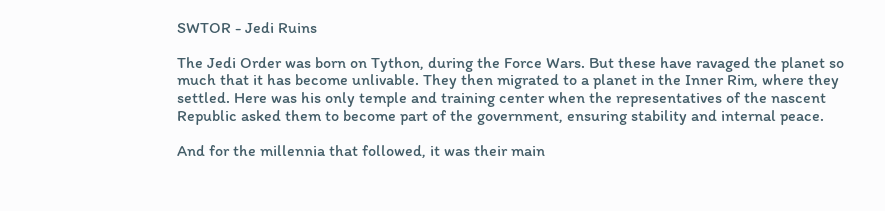SWTOR - Jedi Ruins

The Jedi Order was born on Tython, during the Force Wars. But these have ravaged the planet so much that it has become unlivable. They then migrated to a planet in the Inner Rim, where they settled. Here was his only temple and training center when the representatives of the nascent Republic asked them to become part of the government, ensuring stability and internal peace.

And for the millennia that followed, it was their main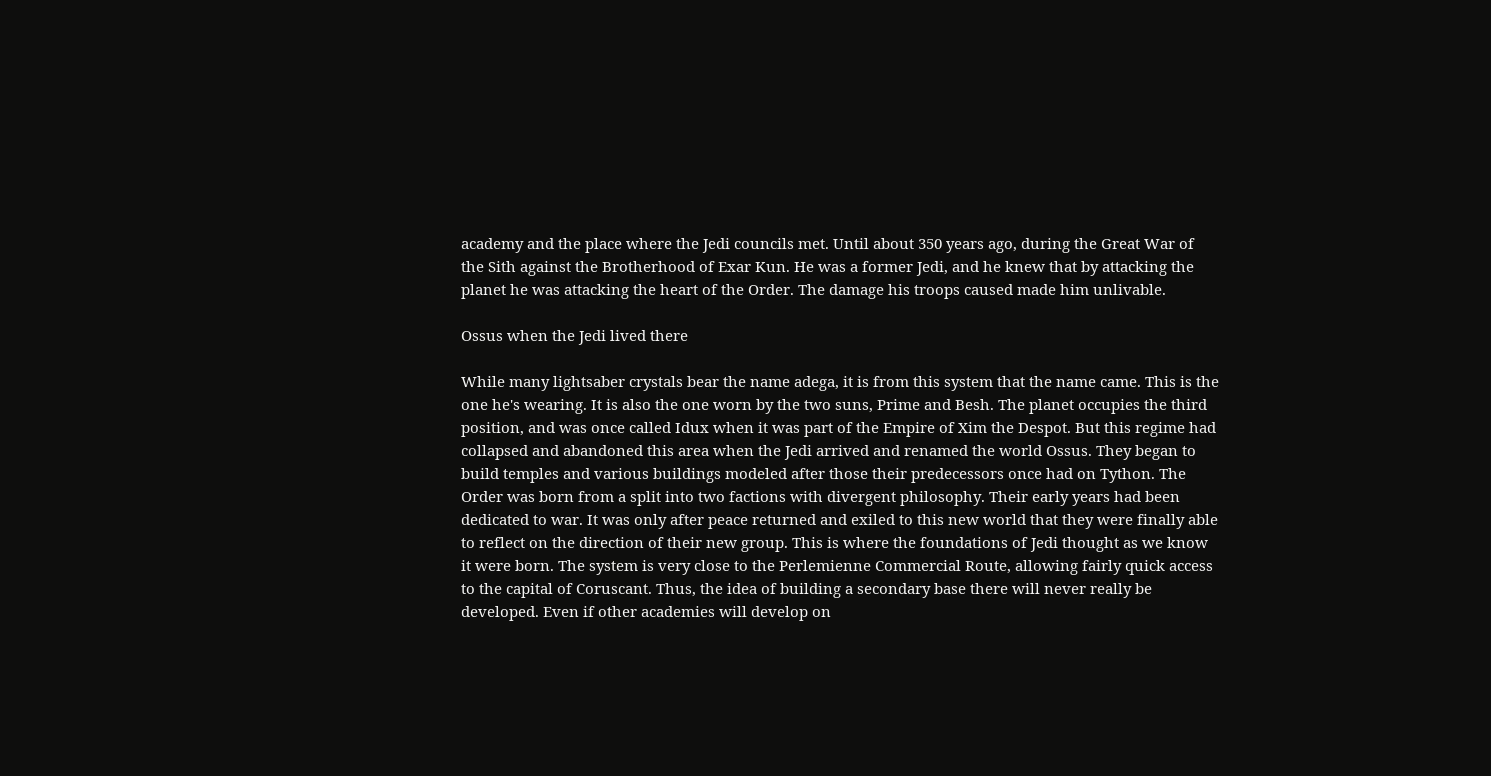academy and the place where the Jedi councils met. Until about 350 years ago, during the Great War of the Sith against the Brotherhood of Exar Kun. He was a former Jedi, and he knew that by attacking the planet he was attacking the heart of the Order. The damage his troops caused made him unlivable.

Ossus when the Jedi lived there

While many lightsaber crystals bear the name adega, it is from this system that the name came. This is the one he's wearing. It is also the one worn by the two suns, Prime and Besh. The planet occupies the third position, and was once called Idux when it was part of the Empire of Xim the Despot. But this regime had collapsed and abandoned this area when the Jedi arrived and renamed the world Ossus. They began to build temples and various buildings modeled after those their predecessors once had on Tython. The Order was born from a split into two factions with divergent philosophy. Their early years had been dedicated to war. It was only after peace returned and exiled to this new world that they were finally able to reflect on the direction of their new group. This is where the foundations of Jedi thought as we know it were born. The system is very close to the Perlemienne Commercial Route, allowing fairly quick access to the capital of Coruscant. Thus, the idea of building a secondary base there will never really be developed. Even if other academies will develop on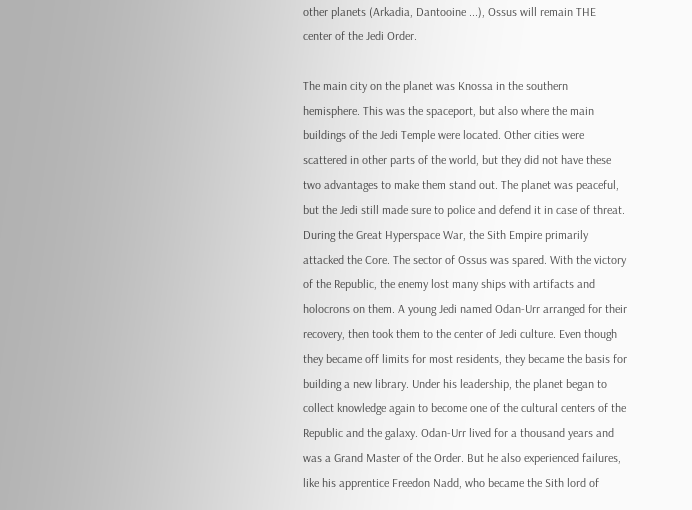other planets (Arkadia, Dantooine ...), Ossus will remain THE center of the Jedi Order.

The main city on the planet was Knossa in the southern hemisphere. This was the spaceport, but also where the main buildings of the Jedi Temple were located. Other cities were scattered in other parts of the world, but they did not have these two advantages to make them stand out. The planet was peaceful, but the Jedi still made sure to police and defend it in case of threat. During the Great Hyperspace War, the Sith Empire primarily attacked the Core. The sector of Ossus was spared. With the victory of the Republic, the enemy lost many ships with artifacts and holocrons on them. A young Jedi named Odan-Urr arranged for their recovery, then took them to the center of Jedi culture. Even though they became off limits for most residents, they became the basis for building a new library. Under his leadership, the planet began to collect knowledge again to become one of the cultural centers of the Republic and the galaxy. Odan-Urr lived for a thousand years and was a Grand Master of the Order. But he also experienced failures, like his apprentice Freedon Nadd, who became the Sith lord of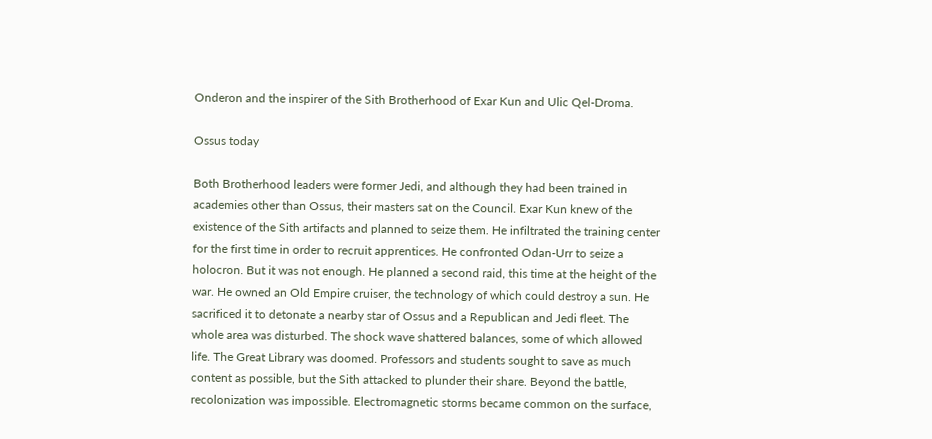Onderon and the inspirer of the Sith Brotherhood of Exar Kun and Ulic Qel-Droma.

Ossus today

Both Brotherhood leaders were former Jedi, and although they had been trained in academies other than Ossus, their masters sat on the Council. Exar Kun knew of the existence of the Sith artifacts and planned to seize them. He infiltrated the training center for the first time in order to recruit apprentices. He confronted Odan-Urr to seize a holocron. But it was not enough. He planned a second raid, this time at the height of the war. He owned an Old Empire cruiser, the technology of which could destroy a sun. He sacrificed it to detonate a nearby star of Ossus and a Republican and Jedi fleet. The whole area was disturbed. The shock wave shattered balances, some of which allowed life. The Great Library was doomed. Professors and students sought to save as much content as possible, but the Sith attacked to plunder their share. Beyond the battle, recolonization was impossible. Electromagnetic storms became common on the surface,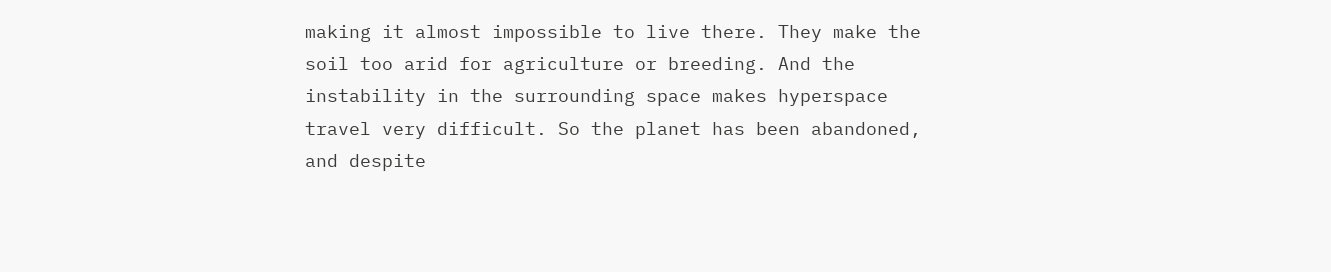making it almost impossible to live there. They make the soil too arid for agriculture or breeding. And the instability in the surrounding space makes hyperspace travel very difficult. So the planet has been abandoned, and despite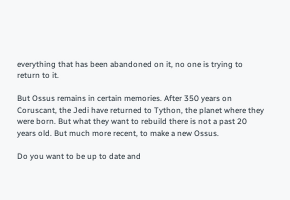everything that has been abandoned on it, no one is trying to return to it.

But Ossus remains in certain memories. After 350 years on Coruscant, the Jedi have returned to Tython, the planet where they were born. But what they want to rebuild there is not a past 20 years old. But much more recent, to make a new Ossus.

Do you want to be up to date and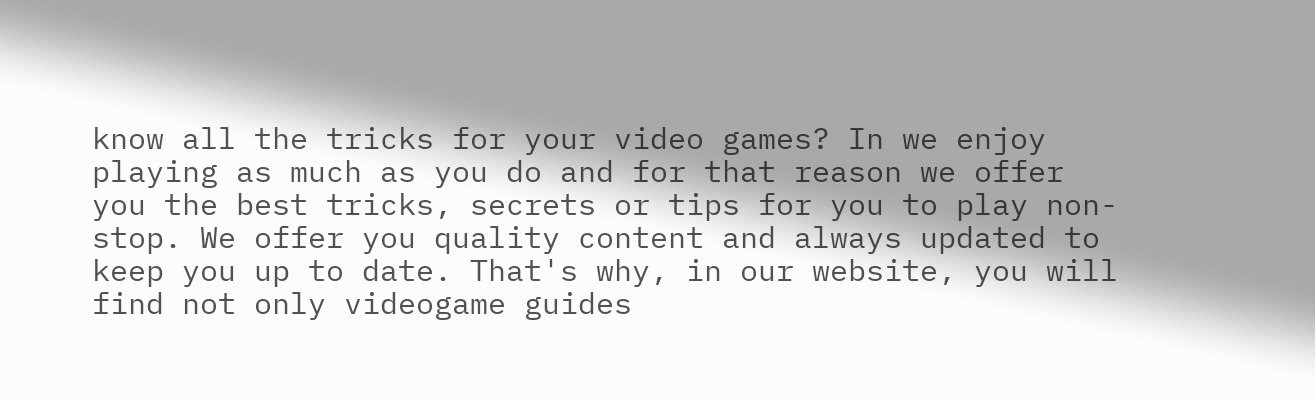know all the tricks for your video games? In we enjoy playing as much as you do and for that reason we offer you the best tricks, secrets or tips for you to play non-stop. We offer you quality content and always updated to keep you up to date. That's why, in our website, you will find not only videogame guides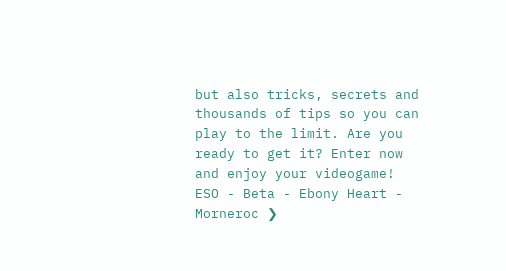but also tricks, secrets and thousands of tips so you can play to the limit. Are you ready to get it? Enter now and enjoy your videogame!
ESO - Beta - Ebony Heart - Morneroc ❯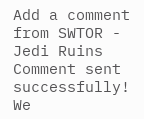Add a comment from SWTOR - Jedi Ruins
Comment sent successfully! We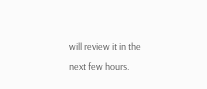will review it in the next few hours.